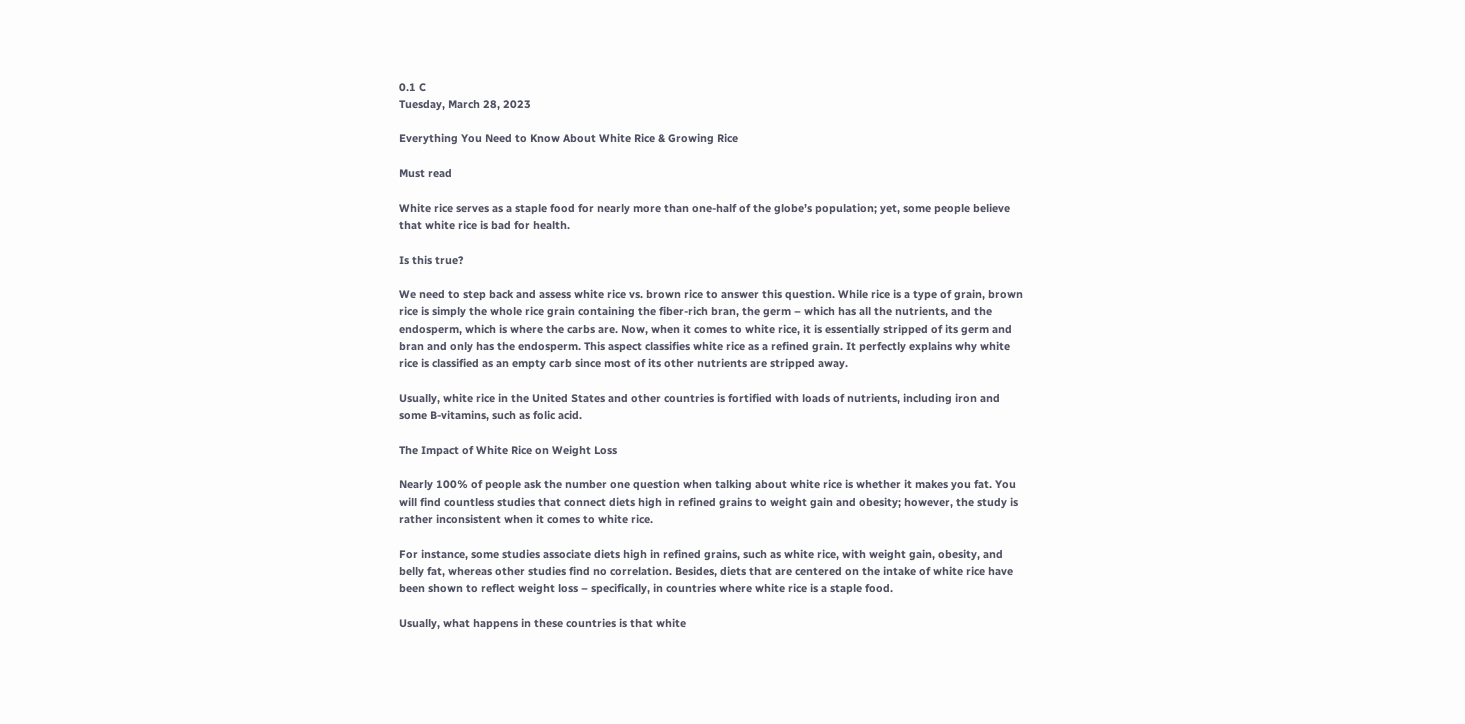0.1 C
Tuesday, March 28, 2023

Everything You Need to Know About White Rice & Growing Rice

Must read

White rice serves as a staple food for nearly more than one-half of the globe’s population; yet, some people believe that white rice is bad for health.

Is this true?

We need to step back and assess white rice vs. brown rice to answer this question. While rice is a type of grain, brown rice is simply the whole rice grain containing the fiber-rich bran, the germ – which has all the nutrients, and the endosperm, which is where the carbs are. Now, when it comes to white rice, it is essentially stripped of its germ and bran and only has the endosperm. This aspect classifies white rice as a refined grain. It perfectly explains why white rice is classified as an empty carb since most of its other nutrients are stripped away.

Usually, white rice in the United States and other countries is fortified with loads of nutrients, including iron and some B-vitamins, such as folic acid.

The Impact of White Rice on Weight Loss

Nearly 100% of people ask the number one question when talking about white rice is whether it makes you fat. You will find countless studies that connect diets high in refined grains to weight gain and obesity; however, the study is rather inconsistent when it comes to white rice.

For instance, some studies associate diets high in refined grains, such as white rice, with weight gain, obesity, and belly fat, whereas other studies find no correlation. Besides, diets that are centered on the intake of white rice have been shown to reflect weight loss – specifically, in countries where white rice is a staple food.

Usually, what happens in these countries is that white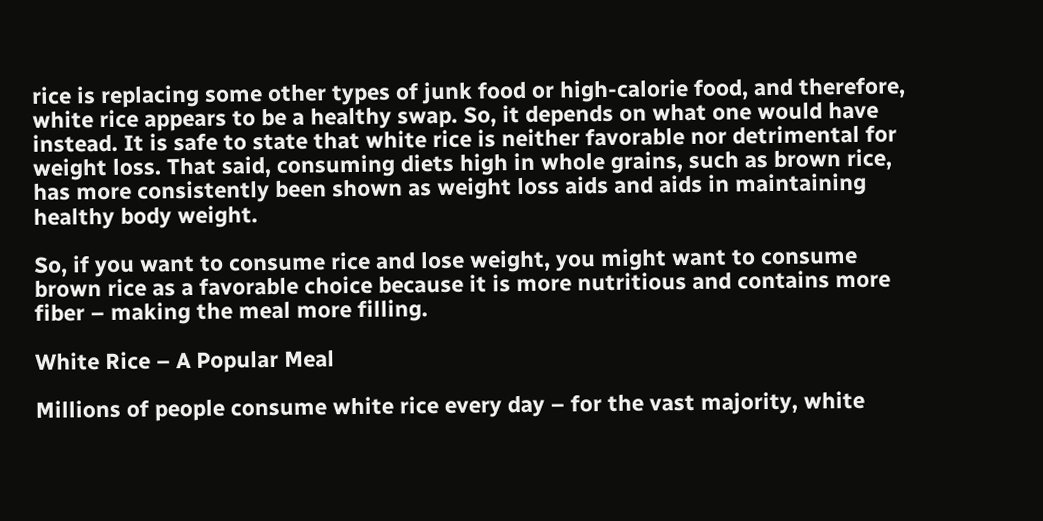rice is replacing some other types of junk food or high-calorie food, and therefore, white rice appears to be a healthy swap. So, it depends on what one would have instead. It is safe to state that white rice is neither favorable nor detrimental for weight loss. That said, consuming diets high in whole grains, such as brown rice, has more consistently been shown as weight loss aids and aids in maintaining healthy body weight.

So, if you want to consume rice and lose weight, you might want to consume brown rice as a favorable choice because it is more nutritious and contains more fiber – making the meal more filling.

White Rice – A Popular Meal

Millions of people consume white rice every day – for the vast majority, white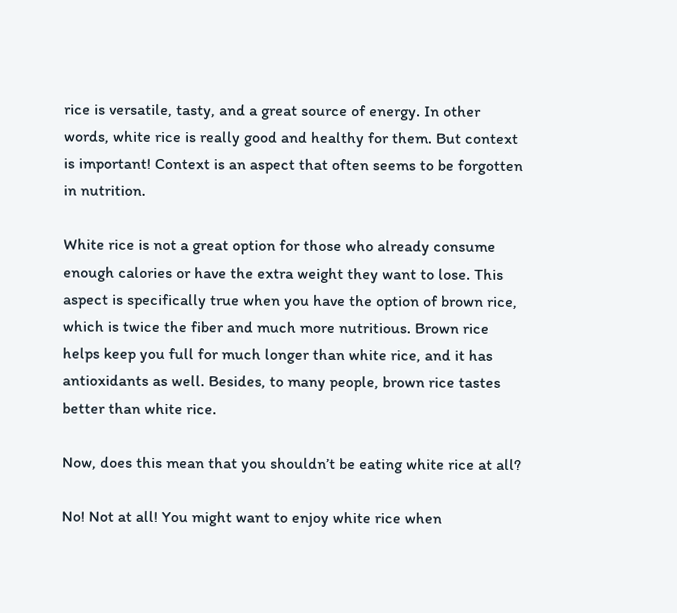rice is versatile, tasty, and a great source of energy. In other words, white rice is really good and healthy for them. But context is important! Context is an aspect that often seems to be forgotten in nutrition.

White rice is not a great option for those who already consume enough calories or have the extra weight they want to lose. This aspect is specifically true when you have the option of brown rice, which is twice the fiber and much more nutritious. Brown rice helps keep you full for much longer than white rice, and it has antioxidants as well. Besides, to many people, brown rice tastes better than white rice.

Now, does this mean that you shouldn’t be eating white rice at all?

No! Not at all! You might want to enjoy white rice when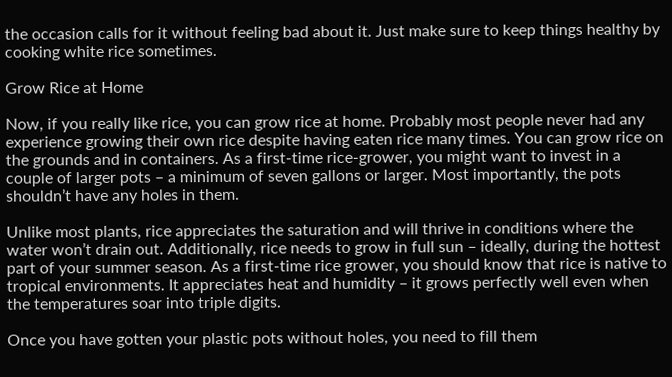the occasion calls for it without feeling bad about it. Just make sure to keep things healthy by cooking white rice sometimes.

Grow Rice at Home

Now, if you really like rice, you can grow rice at home. Probably most people never had any experience growing their own rice despite having eaten rice many times. You can grow rice on the grounds and in containers. As a first-time rice-grower, you might want to invest in a couple of larger pots – a minimum of seven gallons or larger. Most importantly, the pots shouldn’t have any holes in them.

Unlike most plants, rice appreciates the saturation and will thrive in conditions where the water won’t drain out. Additionally, rice needs to grow in full sun – ideally, during the hottest part of your summer season. As a first-time rice grower, you should know that rice is native to tropical environments. It appreciates heat and humidity – it grows perfectly well even when the temperatures soar into triple digits.

Once you have gotten your plastic pots without holes, you need to fill them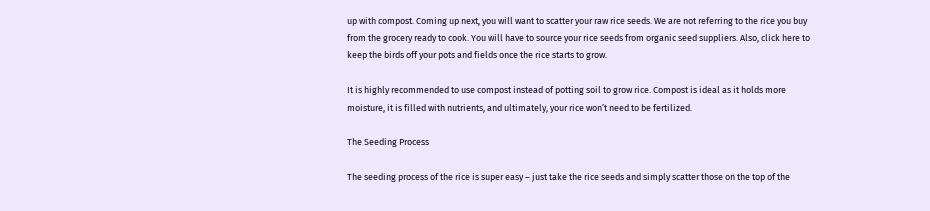up with compost. Coming up next, you will want to scatter your raw rice seeds. We are not referring to the rice you buy from the grocery ready to cook. You will have to source your rice seeds from organic seed suppliers. Also, click here to keep the birds off your pots and fields once the rice starts to grow.

It is highly recommended to use compost instead of potting soil to grow rice. Compost is ideal as it holds more moisture, it is filled with nutrients, and ultimately, your rice won’t need to be fertilized.

The Seeding Process

The seeding process of the rice is super easy – just take the rice seeds and simply scatter those on the top of the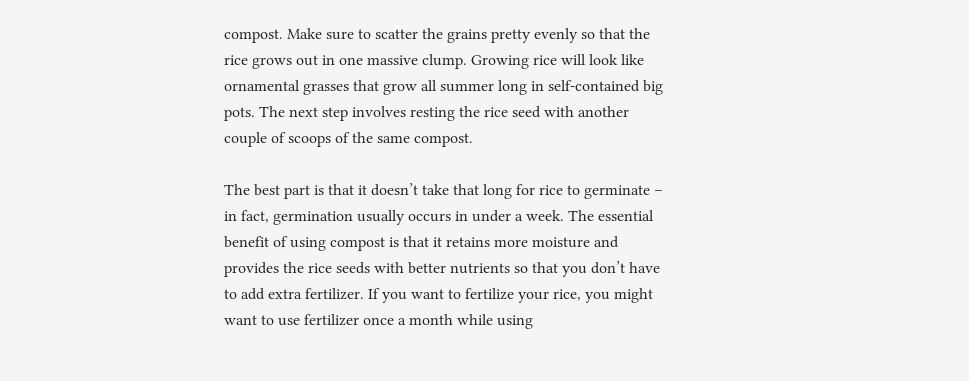compost. Make sure to scatter the grains pretty evenly so that the rice grows out in one massive clump. Growing rice will look like ornamental grasses that grow all summer long in self-contained big pots. The next step involves resting the rice seed with another couple of scoops of the same compost.

The best part is that it doesn’t take that long for rice to germinate – in fact, germination usually occurs in under a week. The essential benefit of using compost is that it retains more moisture and provides the rice seeds with better nutrients so that you don’t have to add extra fertilizer. If you want to fertilize your rice, you might want to use fertilizer once a month while using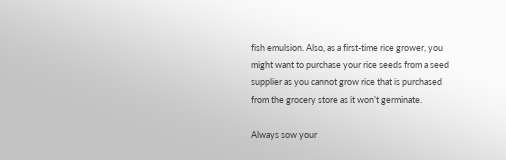fish emulsion. Also, as a first-time rice grower, you might want to purchase your rice seeds from a seed supplier as you cannot grow rice that is purchased from the grocery store as it won’t germinate.

Always sow your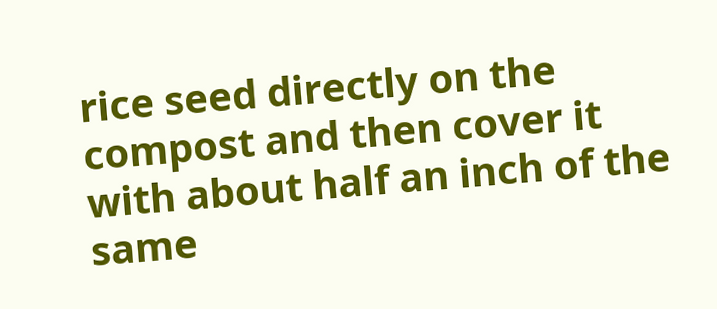rice seed directly on the compost and then cover it with about half an inch of the same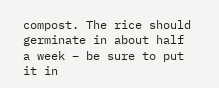compost. The rice should germinate in about half a week – be sure to put it in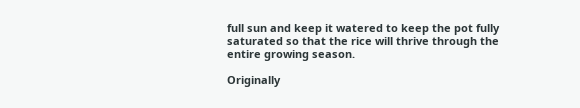full sun and keep it watered to keep the pot fully saturated so that the rice will thrive through the entire growing season.

Originally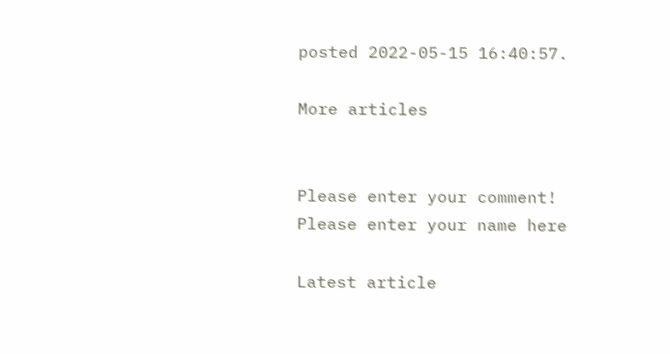posted 2022-05-15 16:40:57.

More articles


Please enter your comment!
Please enter your name here

Latest article